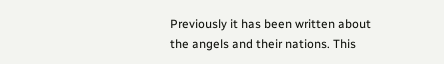Previously it has been written about the angels and their nations. This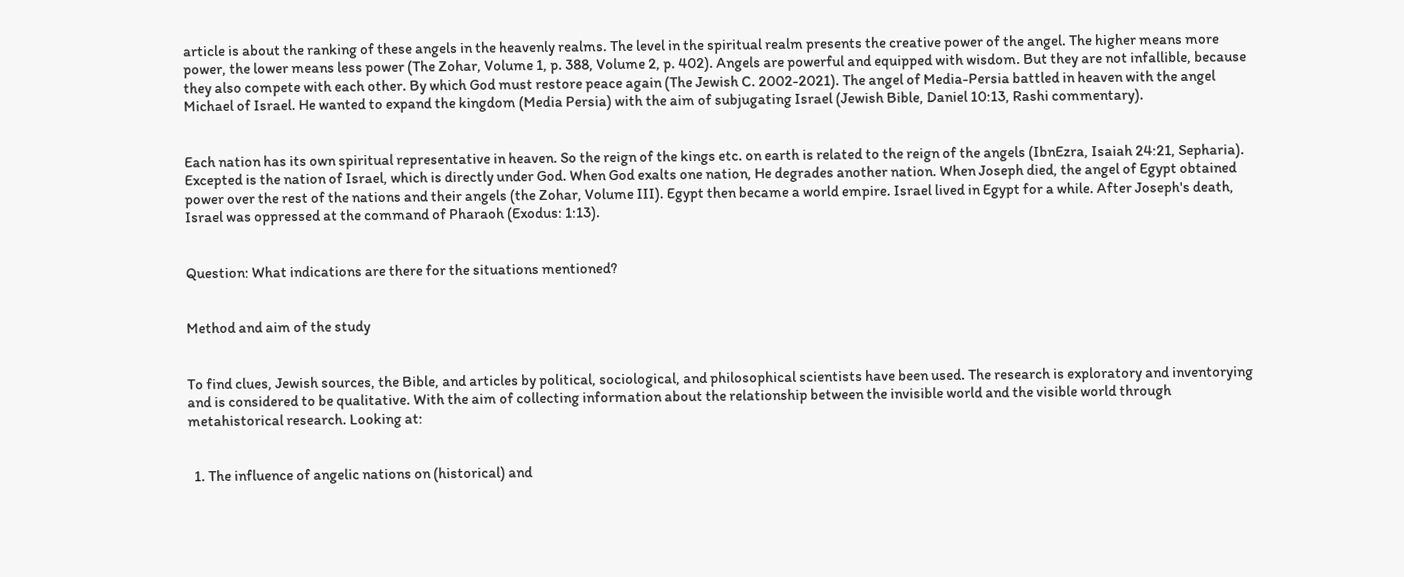article is about the ranking of these angels in the heavenly realms. The level in the spiritual realm presents the creative power of the angel. The higher means more power, the lower means less power (The Zohar, Volume 1, p. 388, Volume 2, p. 402). Angels are powerful and equipped with wisdom. But they are not infallible, because they also compete with each other. By which God must restore peace again (The Jewish C. 2002-2021). The angel of Media-Persia battled in heaven with the angel Michael of Israel. He wanted to expand the kingdom (Media Persia) with the aim of subjugating Israel (Jewish Bible, Daniel 10:13, Rashi commentary).


Each nation has its own spiritual representative in heaven. So the reign of the kings etc. on earth is related to the reign of the angels (IbnEzra, Isaiah 24:21, Sepharia). Excepted is the nation of Israel, which is directly under God. When God exalts one nation, He degrades another nation. When Joseph died, the angel of Egypt obtained power over the rest of the nations and their angels (the Zohar, Volume III). Egypt then became a world empire. Israel lived in Egypt for a while. After Joseph's death, Israel was oppressed at the command of Pharaoh (Exodus: 1:13).


Question: What indications are there for the situations mentioned?


Method and aim of the study


To find clues, Jewish sources, the Bible, and articles by political, sociological, and philosophical scientists have been used. The research is exploratory and inventorying and is considered to be qualitative. With the aim of collecting information about the relationship between the invisible world and the visible world through metahistorical research. Looking at:


  1. The influence of angelic nations on (historical) and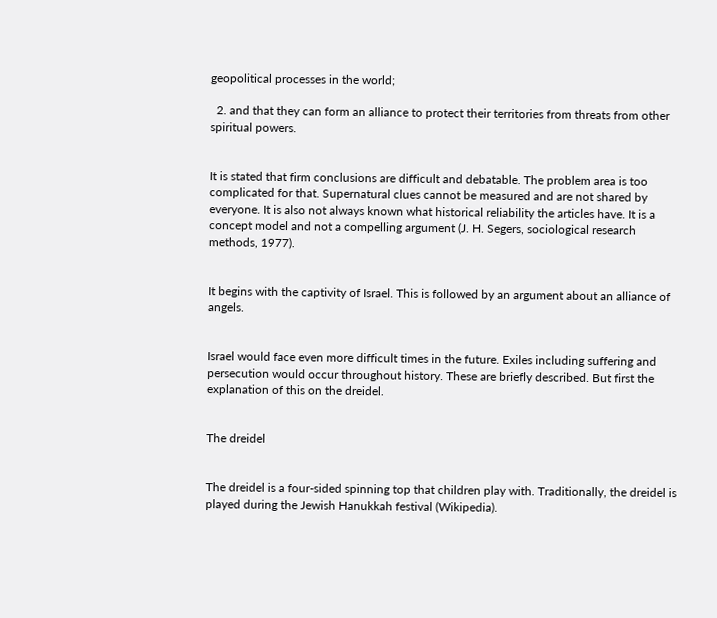geopolitical processes in the world;

  2. and that they can form an alliance to protect their territories from threats from other spiritual powers.


It is stated that firm conclusions are difficult and debatable. The problem area is too complicated for that. Supernatural clues cannot be measured and are not shared by everyone. It is also not always known what historical reliability the articles have. It is a concept model and not a compelling argument (J. H. Segers, sociological research methods, 1977).


It begins with the captivity of Israel. This is followed by an argument about an alliance of angels.


Israel would face even more difficult times in the future. Exiles including suffering and persecution would occur throughout history. These are briefly described. But first the explanation of this on the dreidel.


The dreidel


The dreidel is a four-sided spinning top that children play with. Traditionally, the dreidel is played during the Jewish Hanukkah festival (Wikipedia).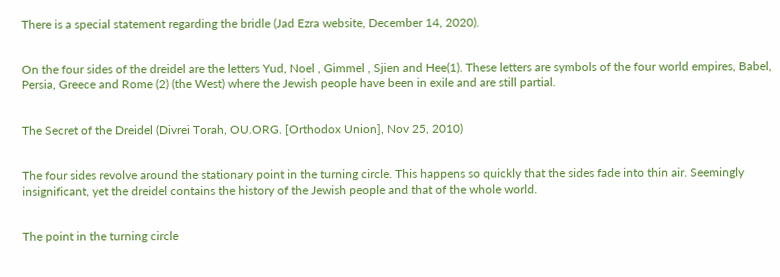There is a special statement regarding the bridle (Jad Ezra website, December 14, 2020).


On the four sides of the dreidel are the letters Yud, Noel , Gimmel , Sjien and Hee(1). These letters are symbols of the four world empires, Babel, Persia, Greece and Rome (2) (the West) where the Jewish people have been in exile and are still partial.


The Secret of the Dreidel (Divrei Torah, OU.ORG. [Orthodox Union], Nov 25, 2010)


The four sides revolve around the stationary point in the turning circle. This happens so quickly that the sides fade into thin air. Seemingly insignificant, yet the dreidel contains the history of the Jewish people and that of the whole world.


The point in the turning circle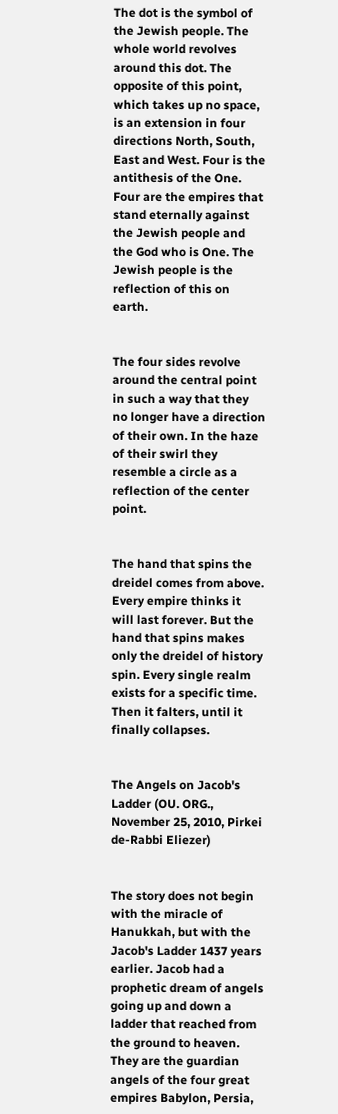The dot is the symbol of the Jewish people. The whole world revolves around this dot. The opposite of this point, which takes up no space, is an extension in four directions North, South, East and West. Four is the antithesis of the One. Four are the empires that stand eternally against the Jewish people and the God who is One. The Jewish people is the reflection of this on earth.


The four sides revolve around the central point in such a way that they no longer have a direction of their own. In the haze of their swirl they resemble a circle as a reflection of the center point.


The hand that spins the dreidel comes from above. Every empire thinks it will last forever. But the hand that spins makes only the dreidel of history spin. Every single realm exists for a specific time. Then it falters, until it finally collapses.


The Angels on Jacob's Ladder (OU. ORG., November 25, 2010, Pirkei de-Rabbi Eliezer)


The story does not begin with the miracle of Hanukkah, but with the Jacob's Ladder 1437 years earlier. Jacob had a prophetic dream of angels going up and down a ladder that reached from the ground to heaven. They are the guardian angels of the four great empires Babylon, Persia,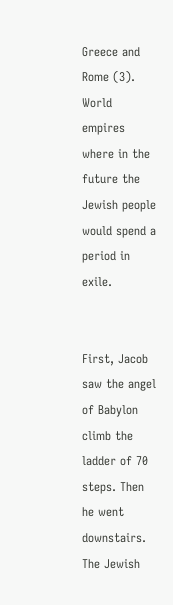Greece and Rome (3). World empires where in the future the Jewish people would spend a period in exile.


First, Jacob saw the angel of Babylon climb the ladder of 70 steps. Then he went downstairs. The Jewish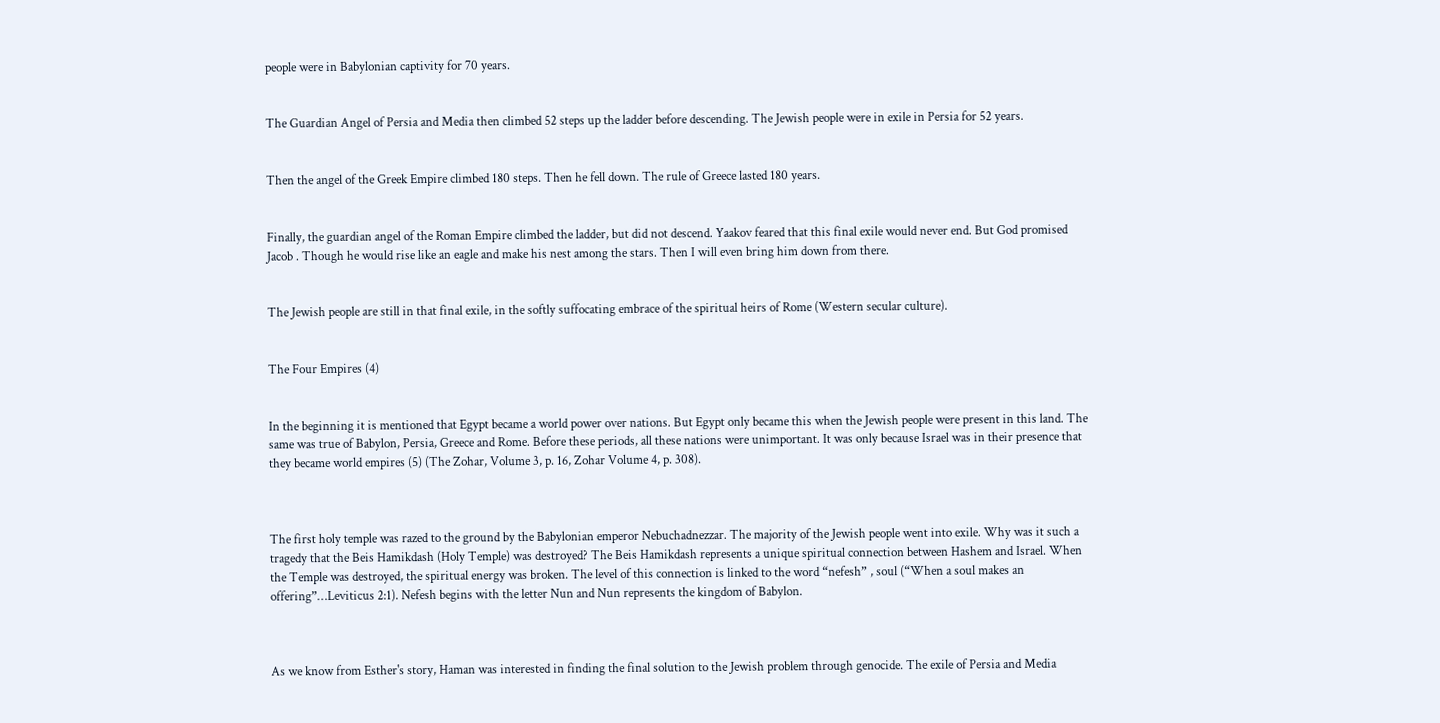people were in Babylonian captivity for 70 years.


The Guardian Angel of Persia and Media then climbed 52 steps up the ladder before descending. The Jewish people were in exile in Persia for 52 years.


Then the angel of the Greek Empire climbed 180 steps. Then he fell down. The rule of Greece lasted 180 years.


Finally, the guardian angel of the Roman Empire climbed the ladder, but did not descend. Yaakov feared that this final exile would never end. But God promised Jacob . Though he would rise like an eagle and make his nest among the stars. Then I will even bring him down from there.


The Jewish people are still in that final exile, in the softly suffocating embrace of the spiritual heirs of Rome (Western secular culture).


The Four Empires (4)


In the beginning it is mentioned that Egypt became a world power over nations. But Egypt only became this when the Jewish people were present in this land. The same was true of Babylon, Persia, Greece and Rome. Before these periods, all these nations were unimportant. It was only because Israel was in their presence that they became world empires (5) (The Zohar, Volume 3, p. 16, Zohar Volume 4, p. 308).



The first holy temple was razed to the ground by the Babylonian emperor Nebuchadnezzar. The majority of the Jewish people went into exile. Why was it such a tragedy that the Beis Hamikdash (Holy Temple) was destroyed? The Beis Hamikdash represents a unique spiritual connection between Hashem and Israel. When the Temple was destroyed, the spiritual energy was broken. The level of this connection is linked to the word “nefesh” , soul (“When a soul makes an offering”…Leviticus 2:1). Nefesh begins with the letter Nun and Nun represents the kingdom of Babylon.



As we know from Esther's story, Haman was interested in finding the final solution to the Jewish problem through genocide. The exile of Persia and Media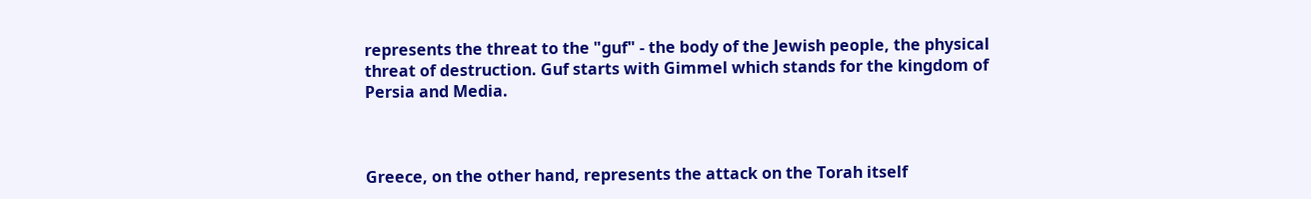represents the threat to the "guf" - the body of the Jewish people, the physical threat of destruction. Guf starts with Gimmel which stands for the kingdom of Persia and Media.



Greece, on the other hand, represents the attack on the Torah itself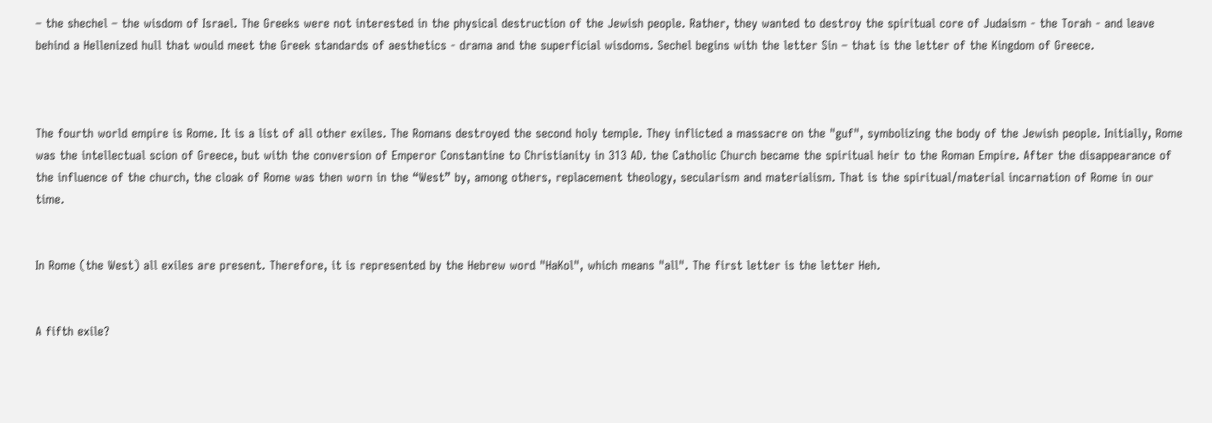– the shechel – the wisdom of Israel. The Greeks were not interested in the physical destruction of the Jewish people. Rather, they wanted to destroy the spiritual core of Judaism - the Torah - and leave behind a Hellenized hull that would meet the Greek standards of aesthetics - drama and the superficial wisdoms. Sechel begins with the letter Sin – that is the letter of the Kingdom of Greece.



The fourth world empire is Rome. It is a list of all other exiles. The Romans destroyed the second holy temple. They inflicted a massacre on the "guf", symbolizing the body of the Jewish people. Initially, Rome was the intellectual scion of Greece, but with the conversion of Emperor Constantine to Christianity in 313 AD. the Catholic Church became the spiritual heir to the Roman Empire. After the disappearance of the influence of the church, the cloak of Rome was then worn in the “West” by, among others, replacement theology, secularism and materialism. That is the spiritual/material incarnation of Rome in our time.


In Rome (the West) all exiles are present. Therefore, it is represented by the Hebrew word "HaKol", which means "all". The first letter is the letter Heh.


A fifth exile?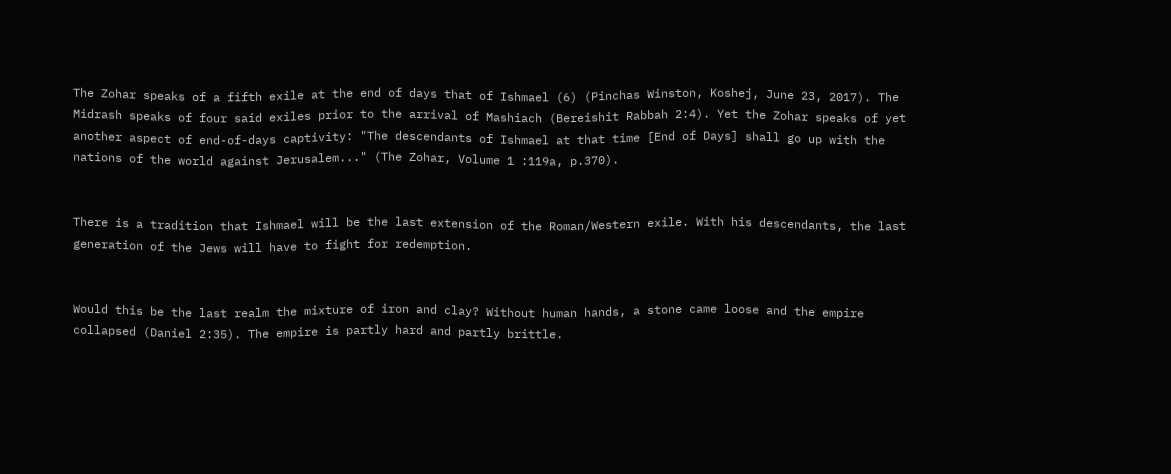The Zohar speaks of a fifth exile at the end of days that of Ishmael (6) (Pinchas Winston, Koshej, June 23, 2017). The Midrash speaks of four said exiles prior to the arrival of Mashiach (Bereishit Rabbah 2:4). Yet the Zohar speaks of yet another aspect of end-of-days captivity: "The descendants of Ishmael at that time [End of Days] shall go up with the nations of the world against Jerusalem..." (The Zohar, Volume 1 :119a, p.370).


There is a tradition that Ishmael will be the last extension of the Roman/Western exile. With his descendants, the last generation of the Jews will have to fight for redemption.


Would this be the last realm the mixture of iron and clay? Without human hands, a stone came loose and the empire collapsed (Daniel 2:35). The empire is partly hard and partly brittle.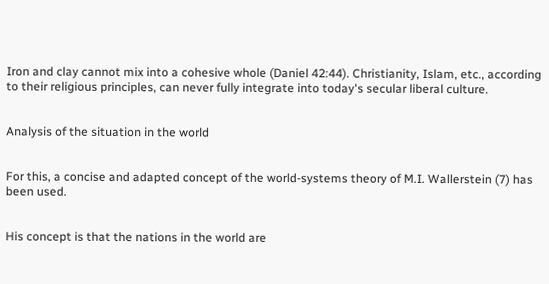Iron and clay cannot mix into a cohesive whole (Daniel 42:44). Christianity, Islam, etc., according to their religious principles, can never fully integrate into today's secular liberal culture.


Analysis of the situation in the world


For this, a concise and adapted concept of the world-systems theory of M.I. Wallerstein (7) has been used.


His concept is that the nations in the world are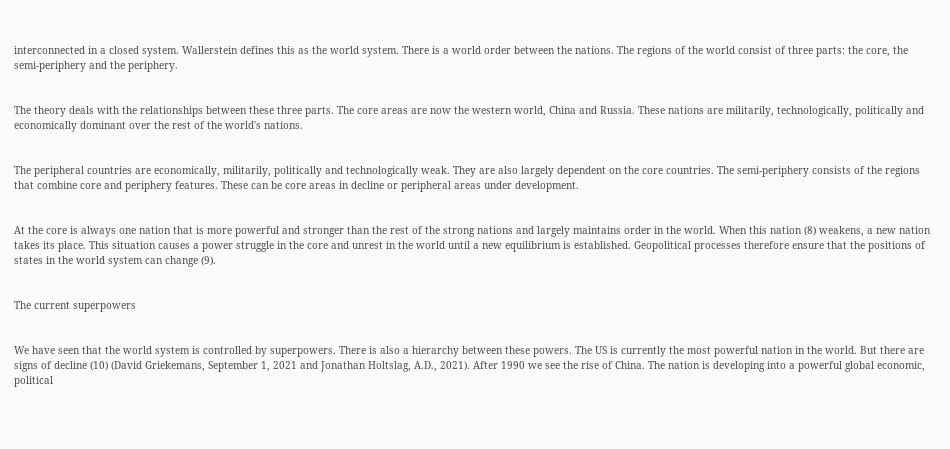interconnected in a closed system. Wallerstein defines this as the world system. There is a world order between the nations. The regions of the world consist of three parts: the core, the semi-periphery and the periphery.


The theory deals with the relationships between these three parts. The core areas are now the western world, China and Russia. These nations are militarily, technologically, politically and economically dominant over the rest of the world's nations.


The peripheral countries are economically, militarily, politically and technologically weak. They are also largely dependent on the core countries. The semi-periphery consists of the regions that combine core and periphery features. These can be core areas in decline or peripheral areas under development.


At the core is always one nation that is more powerful and stronger than the rest of the strong nations and largely maintains order in the world. When this nation (8) weakens, a new nation takes its place. This situation causes a power struggle in the core and unrest in the world until a new equilibrium is established. Geopolitical processes therefore ensure that the positions of states in the world system can change (9).


The current superpowers


We have seen that the world system is controlled by superpowers. There is also a hierarchy between these powers. The US is currently the most powerful nation in the world. But there are signs of decline (10) (David Griekemans, September 1, 2021 and Jonathan Holtslag, A.D., 2021). After 1990 we see the rise of China. The nation is developing into a powerful global economic, political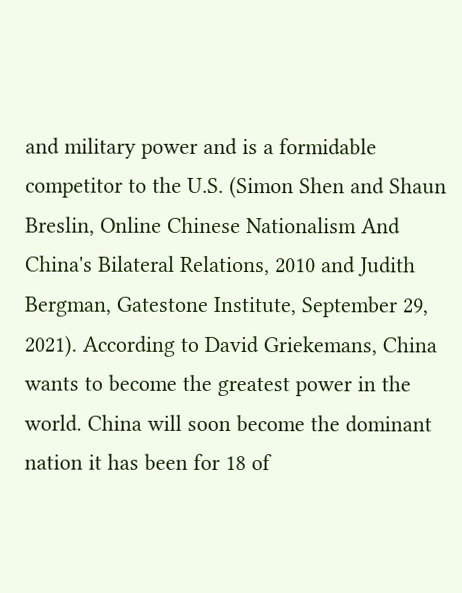and military power and is a formidable competitor to the U.S. (Simon Shen and Shaun Breslin, Online Chinese Nationalism And China's Bilateral Relations, 2010 and Judith Bergman, Gatestone Institute, September 29, 2021). According to David Griekemans, China wants to become the greatest power in the world. China will soon become the dominant nation it has been for 18 of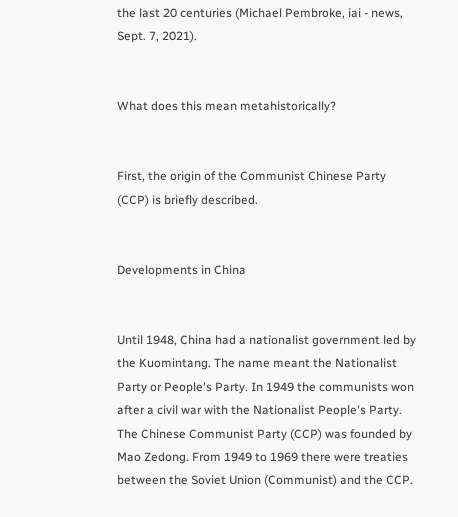the last 20 centuries (Michael Pembroke, iai - news, Sept. 7, 2021).


What does this mean metahistorically?


First, the origin of the Communist Chinese Party (CCP) is briefly described.


Developments in China


Until 1948, China had a nationalist government led by the Kuomintang. The name meant the Nationalist Party or People's Party. In 1949 the communists won after a civil war with the Nationalist People's Party. The Chinese Communist Party (CCP) was founded by Mao Zedong. From 1949 to 1969 there were treaties between the Soviet Union (Communist) and the CCP.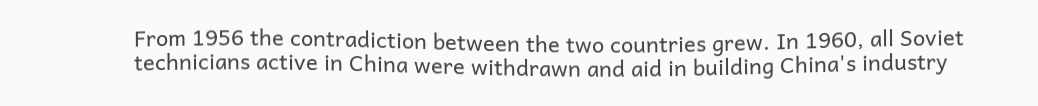From 1956 the contradiction between the two countries grew. In 1960, all Soviet technicians active in China were withdrawn and aid in building China's industry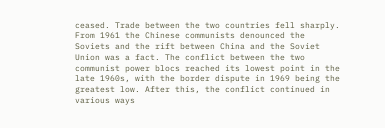ceased. Trade between the two countries fell sharply. From 1961 the Chinese communists denounced the Soviets and the rift between China and the Soviet Union was a fact. The conflict between the two communist power blocs reached its lowest point in the late 1960s, with the border dispute in 1969 being the greatest low. After this, the conflict continued in various ways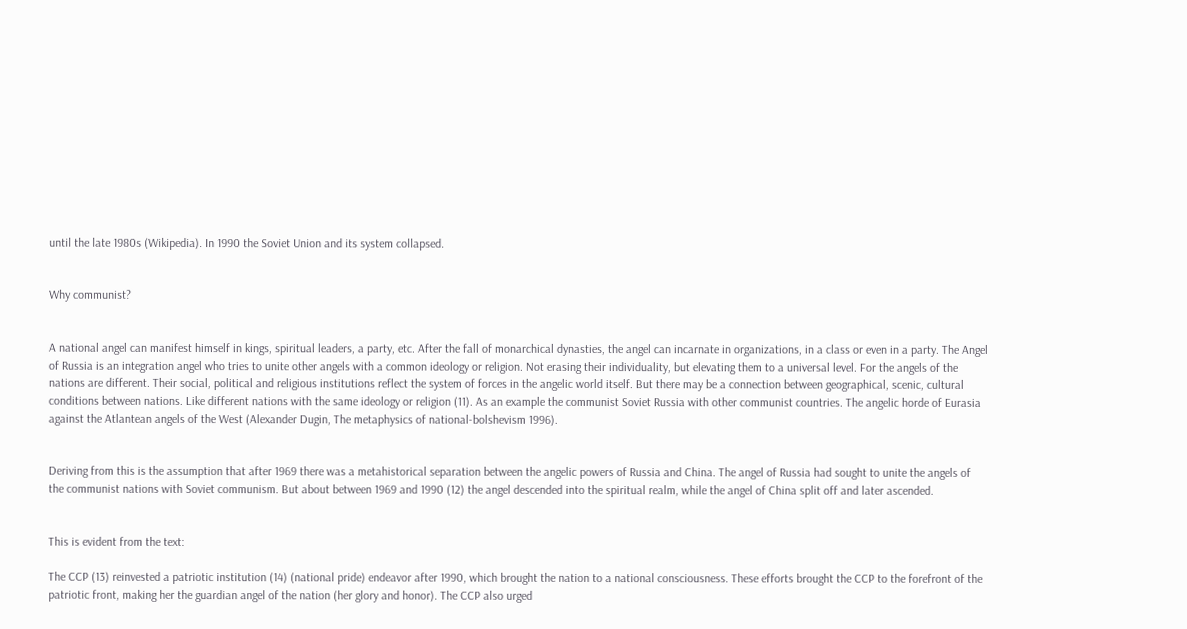until the late 1980s (Wikipedia). In 1990 the Soviet Union and its system collapsed.


Why communist?


A national angel can manifest himself in kings, spiritual leaders, a party, etc. After the fall of monarchical dynasties, the angel can incarnate in organizations, in a class or even in a party. The Angel of Russia is an integration angel who tries to unite other angels with a common ideology or religion. Not erasing their individuality, but elevating them to a universal level. For the angels of the nations are different. Their social, political and religious institutions reflect the system of forces in the angelic world itself. But there may be a connection between geographical, scenic, cultural conditions between nations. Like different nations with the same ideology or religion (11). As an example the communist Soviet Russia with other communist countries. The angelic horde of Eurasia against the Atlantean angels of the West (Alexander Dugin, The metaphysics of national-bolshevism 1996).


Deriving from this is the assumption that after 1969 there was a metahistorical separation between the angelic powers of Russia and China. The angel of Russia had sought to unite the angels of the communist nations with Soviet communism. But about between 1969 and 1990 (12) the angel descended into the spiritual realm, while the angel of China split off and later ascended.


This is evident from the text:

The CCP (13) reinvested a patriotic institution (14) (national pride) endeavor after 1990, which brought the nation to a national consciousness. These efforts brought the CCP to the forefront of the patriotic front, making her the guardian angel of the nation (her glory and honor). The CCP also urged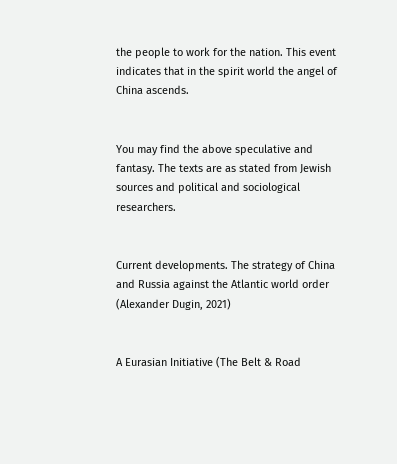the people to work for the nation. This event indicates that in the spirit world the angel of China ascends.


You may find the above speculative and fantasy. The texts are as stated from Jewish sources and political and sociological researchers.


Current developments. The strategy of China and Russia against the Atlantic world order (Alexander Dugin, 2021)


A Eurasian Initiative (The Belt & Road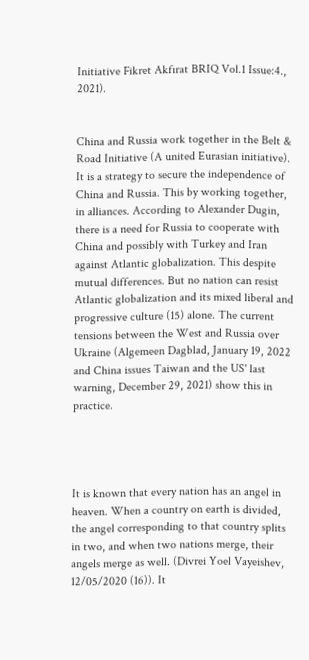Initiative Fikret Akfırat BRIQ Vol.1 Issue:4., 2021).


China and Russia work together in the Belt & Road Initiative (A united Eurasian initiative). It is a strategy to secure the independence of China and Russia. This by working together, in alliances. According to Alexander Dugin, there is a need for Russia to cooperate with China and possibly with Turkey and Iran against Atlantic globalization. This despite mutual differences. But no nation can resist Atlantic globalization and its mixed liberal and progressive culture (15) alone. The current tensions between the West and Russia over Ukraine (Algemeen Dagblad, January 19, 2022 and China issues Taiwan and the US' last warning, December 29, 2021) show this in practice.




It is known that every nation has an angel in heaven. When a country on earth is divided, the angel corresponding to that country splits in two, and when two nations merge, their angels merge as well. (Divrei Yoel Vayeishev, 12/05/2020 (16)). It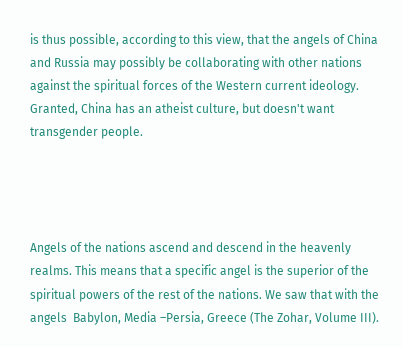is thus possible, according to this view, that the angels of China and Russia may possibly be collaborating with other nations against the spiritual forces of the Western current ideology. Granted, China has an atheist culture, but doesn't want transgender people.




Angels of the nations ascend and descend in the heavenly realms. This means that a specific angel is the superior of the spiritual powers of the rest of the nations. We saw that with the angels  Babylon, Media –Persia, Greece (The Zohar, Volume III).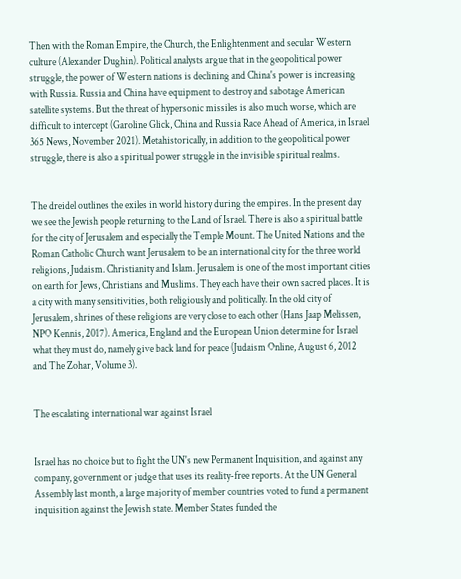Then with the Roman Empire, the Church, the Enlightenment and secular Western culture (Alexander Dughin). Political analysts argue that in the geopolitical power struggle, the power of Western nations is declining and China's power is increasing with Russia. Russia and China have equipment to destroy and sabotage American satellite systems. But the threat of hypersonic missiles is also much worse, which are difficult to intercept (Garoline Glick, China and Russia Race Ahead of America, in Israel 365 News, November 2021). Metahistorically, in addition to the geopolitical power struggle, there is also a spiritual power struggle in the invisible spiritual realms.


The dreidel outlines the exiles in world history during the empires. In the present day we see the Jewish people returning to the Land of Israel. There is also a spiritual battle for the city of Jerusalem and especially the Temple Mount. The United Nations and the Roman Catholic Church want Jerusalem to be an international city for the three world religions, Judaism. Christianity and Islam. Jerusalem is one of the most important cities on earth for Jews, Christians and Muslims. They each have their own sacred places. It is a city with many sensitivities, both religiously and politically. In the old city of Jerusalem, shrines of these religions are very close to each other (Hans Jaap Melissen, NPO Kennis, 2017). America, England and the European Union determine for Israel what they must do, namely give back land for peace (Judaism Online, August 6, 2012 and The Zohar, Volume 3).


The escalating international war against Israel


Israel has no choice but to fight the UN's new Permanent Inquisition, and against any company, government or judge that uses its reality-free reports. At the UN General Assembly last month, a large majority of member countries voted to fund a permanent inquisition against the Jewish state. Member States funded the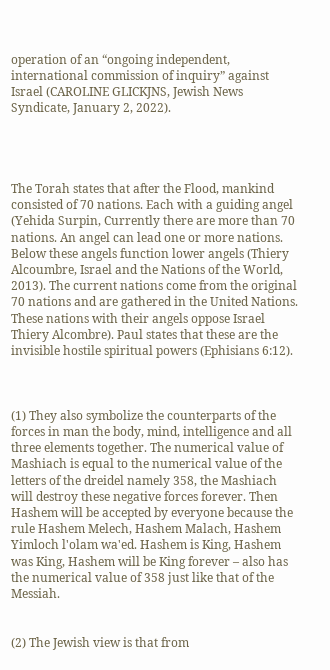operation of an “ongoing independent, international commission of inquiry” against Israel (CAROLINE GLICKJNS, Jewish News Syndicate, January 2, 2022).




The Torah states that after the Flood, mankind consisted of 70 nations. Each with a guiding angel (Yehida Surpin, Currently there are more than 70 nations. An angel can lead one or more nations. Below these angels function lower angels (Thiery Alcoumbre, Israel and the Nations of the World, 2013). The current nations come from the original 70 nations and are gathered in the United Nations. These nations with their angels oppose Israel Thiery Alcombre). Paul states that these are the invisible hostile spiritual powers (Ephisians 6:12).



(1) They also symbolize the counterparts of the forces in man the body, mind, intelligence and all three elements together. The numerical value of Mashiach is equal to the numerical value of the letters of the dreidel namely 358, the Mashiach will destroy these negative forces forever. Then Hashem will be accepted by everyone because the rule Hashem Melech, Hashem Malach, Hashem Yimloch l'olam wa'ed. Hashem is King, Hashem was King, Hashem will be King forever – also has the numerical value of 358 just like that of the Messiah.


(2) The Jewish view is that from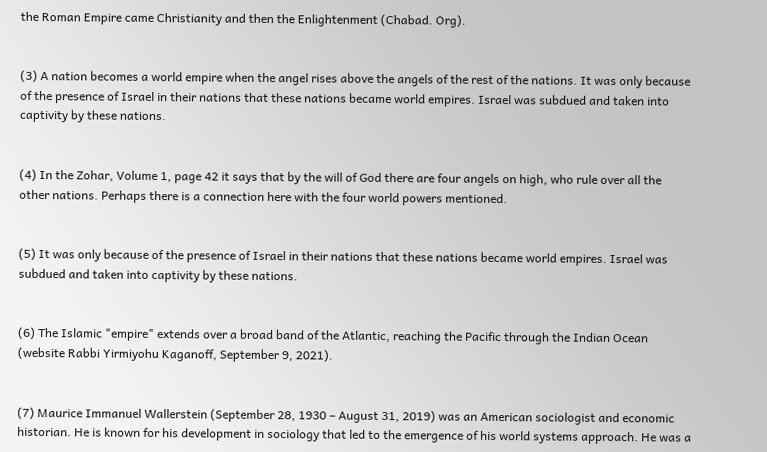the Roman Empire came Christianity and then the Enlightenment (Chabad. Org).


(3) A nation becomes a world empire when the angel rises above the angels of the rest of the nations. It was only because of the presence of Israel in their nations that these nations became world empires. Israel was subdued and taken into captivity by these nations.


(4) In the Zohar, Volume 1, page 42 it says that by the will of God there are four angels on high, who rule over all the other nations. Perhaps there is a connection here with the four world powers mentioned.


(5) It was only because of the presence of Israel in their nations that these nations became world empires. Israel was subdued and taken into captivity by these nations.


(6) The Islamic "empire" extends over a broad band of the Atlantic, reaching the Pacific through the Indian Ocean (website Rabbi Yirmiyohu Kaganoff, September 9, 2021).


(7) Maurice Immanuel Wallerstein (September 28, 1930 – August 31, 2019) was an American sociologist and economic historian. He is known for his development in sociology that led to the emergence of his world systems approach. He was a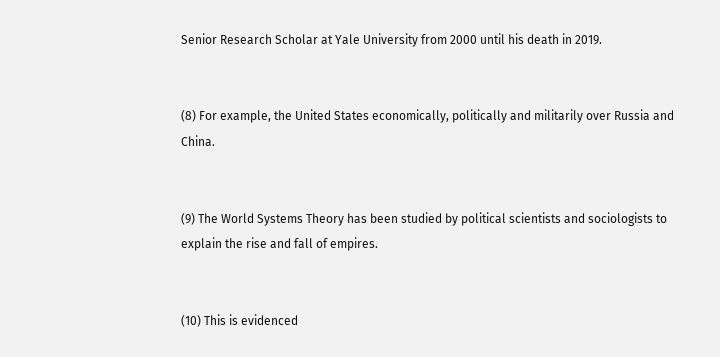Senior Research Scholar at Yale University from 2000 until his death in 2019.


(8) For example, the United States economically, politically and militarily over Russia and China.


(9) The World Systems Theory has been studied by political scientists and sociologists to explain the rise and fall of empires.


(10) This is evidenced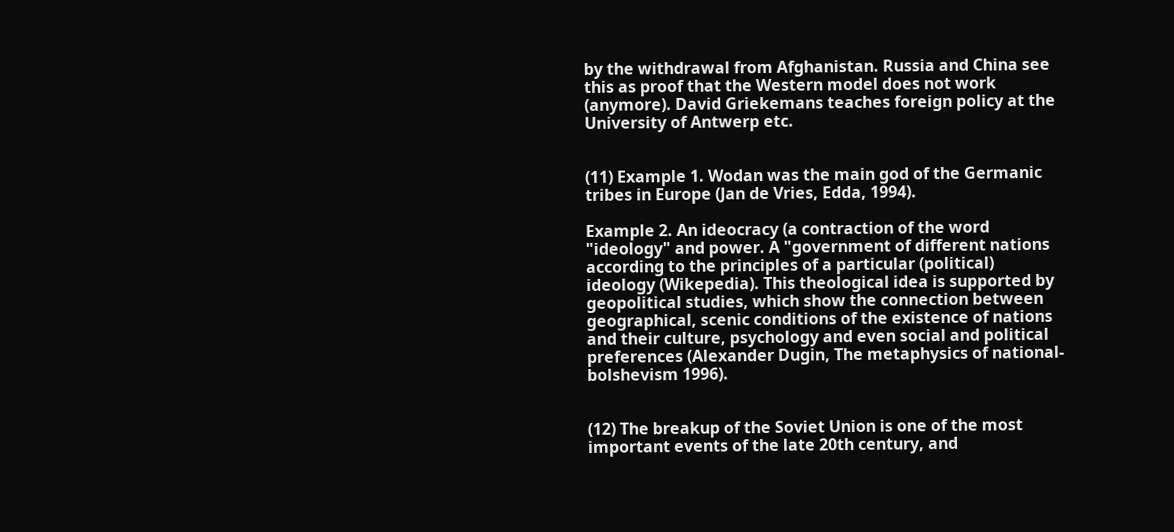by the withdrawal from Afghanistan. Russia and China see this as proof that the Western model does not work (anymore). David Griekemans teaches foreign policy at the University of Antwerp etc.


(11) Example 1. Wodan was the main god of the Germanic tribes in Europe (Jan de Vries, Edda, 1994).

Example 2. An ideocracy (a contraction of the word "ideology" and power. A "government of different nations according to the principles of a particular (political) ideology (Wikepedia). This theological idea is supported by geopolitical studies, which show the connection between geographical, scenic conditions of the existence of nations and their culture, psychology and even social and political preferences (Alexander Dugin, The metaphysics of national-bolshevism 1996).


(12) The breakup of the Soviet Union is one of the most important events of the late 20th century, and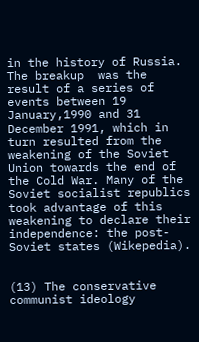in the history of Russia. The breakup  was the result of a series of events between 19 January,1990 and 31 December 1991, which in turn resulted from the weakening of the Soviet Union towards the end of the Cold War. Many of the Soviet socialist republics took advantage of this weakening to declare their independence: the post-Soviet states (Wikepedia).


(13) The conservative communist ideology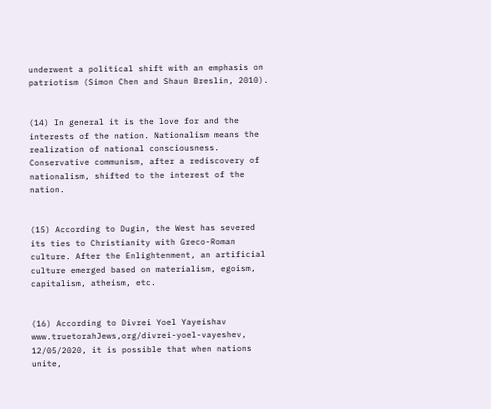underwent a political shift with an emphasis on patriotism (Simon Chen and Shaun Breslin, 2010).


(14) In general it is the love for and the interests of the nation. Nationalism means the realization of national consciousness. Conservative communism, after a rediscovery of nationalism, shifted to the interest of the nation.


(15) According to Dugin, the West has severed its ties to Christianity with Greco-Roman culture. After the Enlightenment, an artificial culture emerged based on materialism, egoism, capitalism, atheism, etc.


(16) According to Divrei Yoel Yayeishav www.truetorahJews,org/divrei-yoel-vayeshev, 12/05/2020, it is possible that when nations unite,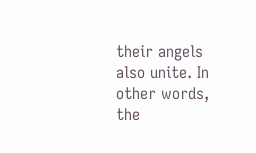their angels also unite. In other words, the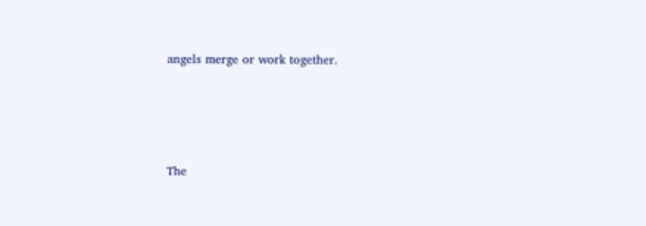angels merge or work together.







The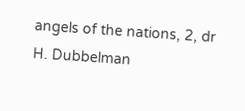angels of the nations, 2, dr H. Dubbelman